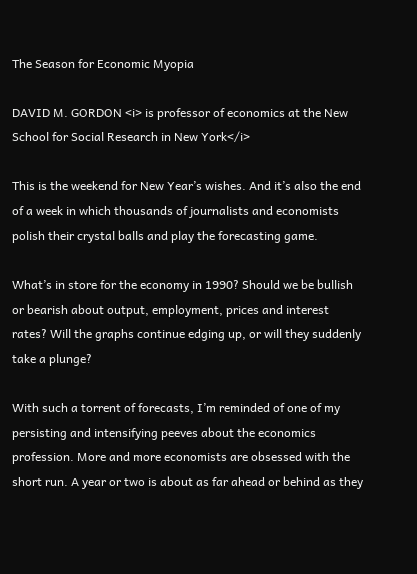The Season for Economic Myopia

DAVID M. GORDON <i> is professor of economics at the New School for Social Research in New York</i>

This is the weekend for New Year’s wishes. And it’s also the end of a week in which thousands of journalists and economists polish their crystal balls and play the forecasting game.

What’s in store for the economy in 1990? Should we be bullish or bearish about output, employment, prices and interest rates? Will the graphs continue edging up, or will they suddenly take a plunge?

With such a torrent of forecasts, I’m reminded of one of my persisting and intensifying peeves about the economics profession. More and more economists are obsessed with the short run. A year or two is about as far ahead or behind as they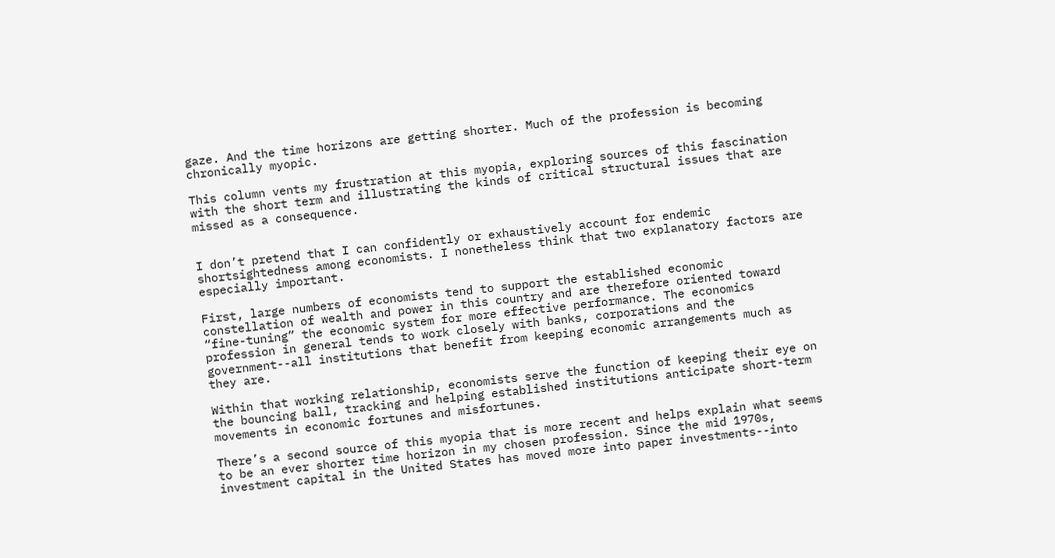gaze. And the time horizons are getting shorter. Much of the profession is becoming chronically myopic.

This column vents my frustration at this myopia, exploring sources of this fascination with the short term and illustrating the kinds of critical structural issues that are missed as a consequence.


I don’t pretend that I can confidently or exhaustively account for endemic shortsightedness among economists. I nonetheless think that two explanatory factors are especially important.

First, large numbers of economists tend to support the established economic constellation of wealth and power in this country and are therefore oriented toward “fine-tuning” the economic system for more effective performance. The economics profession in general tends to work closely with banks, corporations and the government--all institutions that benefit from keeping economic arrangements much as they are.

Within that working relationship, economists serve the function of keeping their eye on the bouncing ball, tracking and helping established institutions anticipate short-term movements in economic fortunes and misfortunes.

There’s a second source of this myopia that is more recent and helps explain what seems to be an ever shorter time horizon in my chosen profession. Since the mid 1970s, investment capital in the United States has moved more into paper investments--into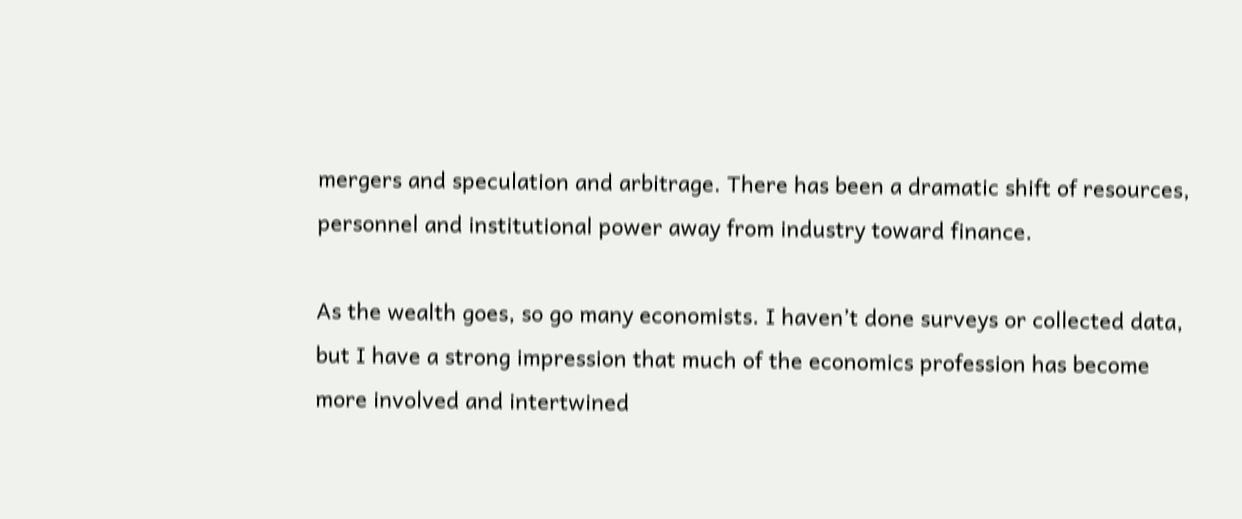mergers and speculation and arbitrage. There has been a dramatic shift of resources, personnel and institutional power away from industry toward finance.

As the wealth goes, so go many economists. I haven’t done surveys or collected data, but I have a strong impression that much of the economics profession has become more involved and intertwined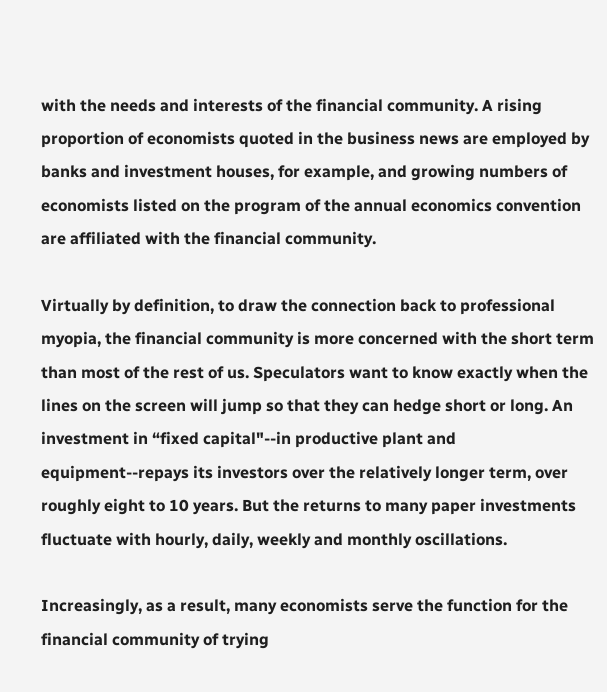with the needs and interests of the financial community. A rising proportion of economists quoted in the business news are employed by banks and investment houses, for example, and growing numbers of economists listed on the program of the annual economics convention are affiliated with the financial community.

Virtually by definition, to draw the connection back to professional myopia, the financial community is more concerned with the short term than most of the rest of us. Speculators want to know exactly when the lines on the screen will jump so that they can hedge short or long. An investment in “fixed capital"--in productive plant and equipment--repays its investors over the relatively longer term, over roughly eight to 10 years. But the returns to many paper investments fluctuate with hourly, daily, weekly and monthly oscillations.

Increasingly, as a result, many economists serve the function for the financial community of trying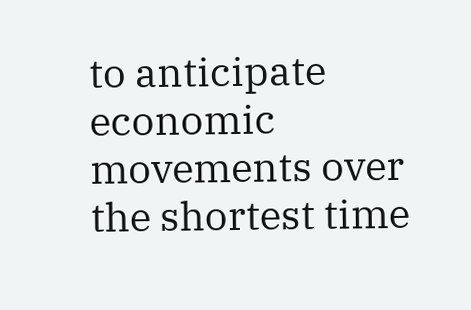to anticipate economic movements over the shortest time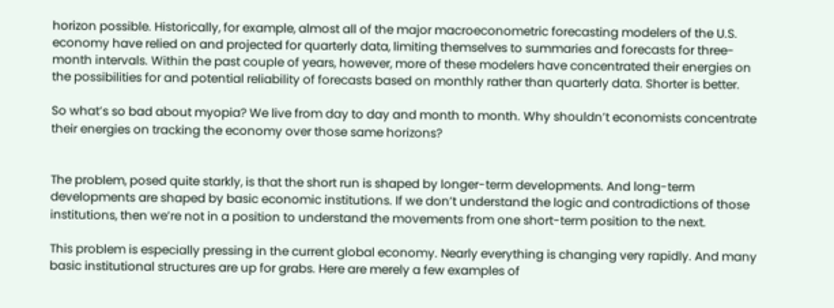horizon possible. Historically, for example, almost all of the major macroeconometric forecasting modelers of the U.S. economy have relied on and projected for quarterly data, limiting themselves to summaries and forecasts for three-month intervals. Within the past couple of years, however, more of these modelers have concentrated their energies on the possibilities for and potential reliability of forecasts based on monthly rather than quarterly data. Shorter is better.

So what’s so bad about myopia? We live from day to day and month to month. Why shouldn’t economists concentrate their energies on tracking the economy over those same horizons?


The problem, posed quite starkly, is that the short run is shaped by longer-term developments. And long-term developments are shaped by basic economic institutions. If we don’t understand the logic and contradictions of those institutions, then we’re not in a position to understand the movements from one short-term position to the next.

This problem is especially pressing in the current global economy. Nearly everything is changing very rapidly. And many basic institutional structures are up for grabs. Here are merely a few examples of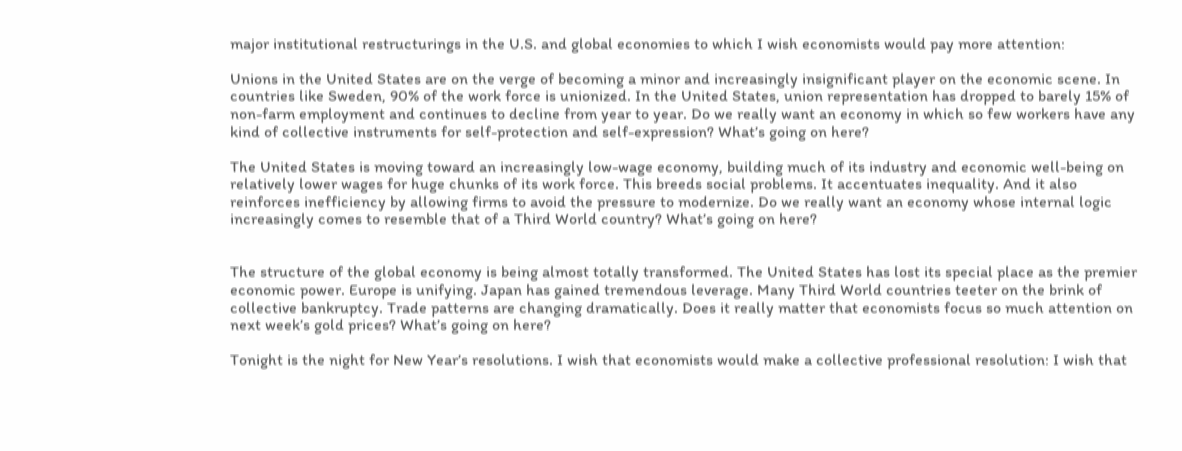major institutional restructurings in the U.S. and global economies to which I wish economists would pay more attention:

Unions in the United States are on the verge of becoming a minor and increasingly insignificant player on the economic scene. In countries like Sweden, 90% of the work force is unionized. In the United States, union representation has dropped to barely 15% of non-farm employment and continues to decline from year to year. Do we really want an economy in which so few workers have any kind of collective instruments for self-protection and self-expression? What’s going on here?

The United States is moving toward an increasingly low-wage economy, building much of its industry and economic well-being on relatively lower wages for huge chunks of its work force. This breeds social problems. It accentuates inequality. And it also reinforces inefficiency by allowing firms to avoid the pressure to modernize. Do we really want an economy whose internal logic increasingly comes to resemble that of a Third World country? What’s going on here?


The structure of the global economy is being almost totally transformed. The United States has lost its special place as the premier economic power. Europe is unifying. Japan has gained tremendous leverage. Many Third World countries teeter on the brink of collective bankruptcy. Trade patterns are changing dramatically. Does it really matter that economists focus so much attention on next week’s gold prices? What’s going on here?

Tonight is the night for New Year’s resolutions. I wish that economists would make a collective professional resolution: I wish that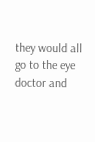they would all go to the eye doctor and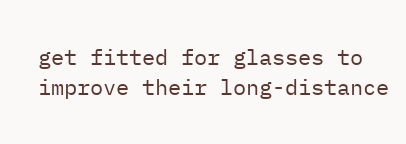get fitted for glasses to improve their long-distance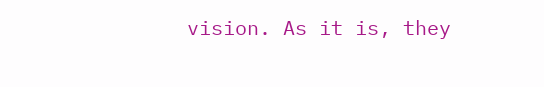vision. As it is, they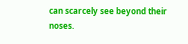can scarcely see beyond their noses.